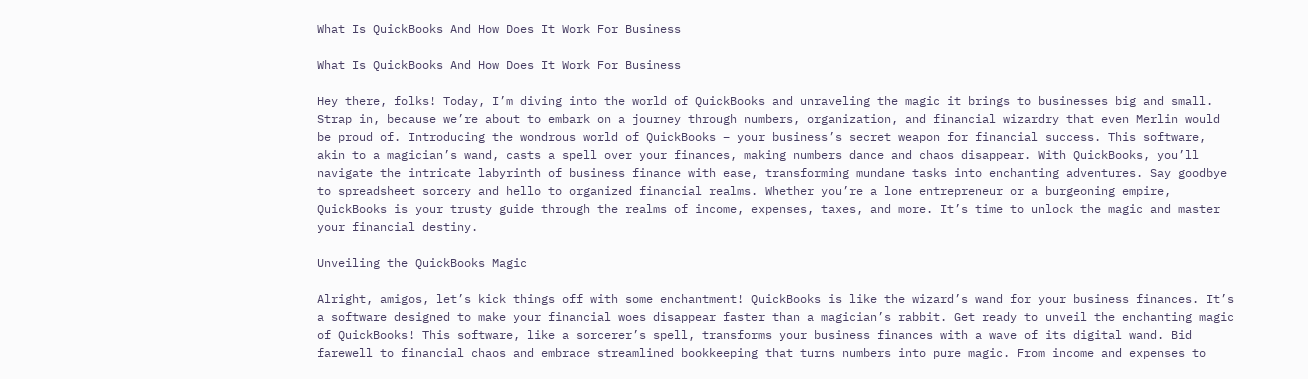What Is QuickBooks And How Does It Work For Business

What Is QuickBooks And How Does It Work For Business

Hey there, folks! Today, I’m diving into the world of QuickBooks and unraveling the magic it brings to businesses big and small. Strap in, because we’re about to embark on a journey through numbers, organization, and financial wizardry that even Merlin would be proud of. Introducing the wondrous world of QuickBooks – your business’s secret weapon for financial success. This software, akin to a magician’s wand, casts a spell over your finances, making numbers dance and chaos disappear. With QuickBooks, you’ll navigate the intricate labyrinth of business finance with ease, transforming mundane tasks into enchanting adventures. Say goodbye to spreadsheet sorcery and hello to organized financial realms. Whether you’re a lone entrepreneur or a burgeoning empire, QuickBooks is your trusty guide through the realms of income, expenses, taxes, and more. It’s time to unlock the magic and master your financial destiny.

Unveiling the QuickBooks Magic

Alright, amigos, let’s kick things off with some enchantment! QuickBooks is like the wizard’s wand for your business finances. It’s a software designed to make your financial woes disappear faster than a magician’s rabbit. Get ready to unveil the enchanting magic of QuickBooks! This software, like a sorcerer’s spell, transforms your business finances with a wave of its digital wand. Bid farewell to financial chaos and embrace streamlined bookkeeping that turns numbers into pure magic. From income and expenses to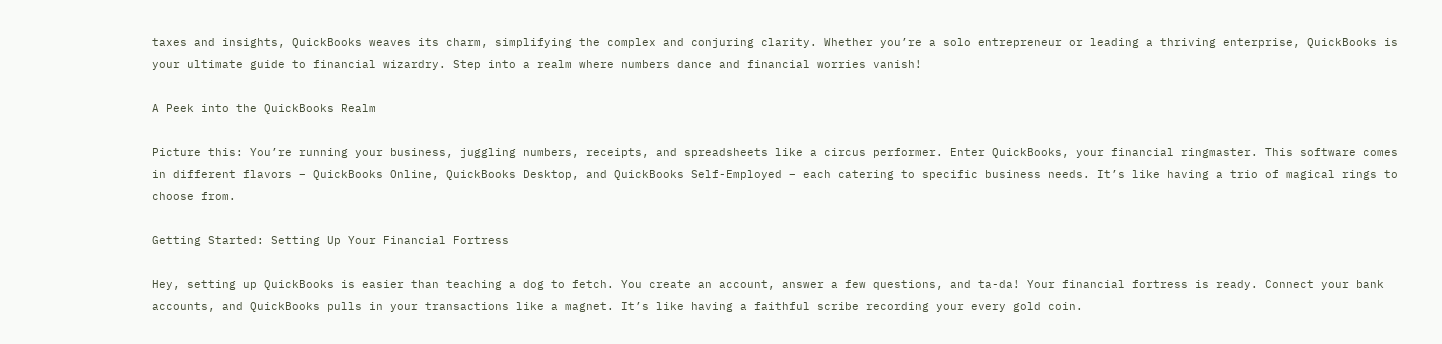taxes and insights, QuickBooks weaves its charm, simplifying the complex and conjuring clarity. Whether you’re a solo entrepreneur or leading a thriving enterprise, QuickBooks is your ultimate guide to financial wizardry. Step into a realm where numbers dance and financial worries vanish!

A Peek into the QuickBooks Realm

Picture this: You’re running your business, juggling numbers, receipts, and spreadsheets like a circus performer. Enter QuickBooks, your financial ringmaster. This software comes in different flavors – QuickBooks Online, QuickBooks Desktop, and QuickBooks Self-Employed – each catering to specific business needs. It’s like having a trio of magical rings to choose from.

Getting Started: Setting Up Your Financial Fortress

Hey, setting up QuickBooks is easier than teaching a dog to fetch. You create an account, answer a few questions, and ta-da! Your financial fortress is ready. Connect your bank accounts, and QuickBooks pulls in your transactions like a magnet. It’s like having a faithful scribe recording your every gold coin.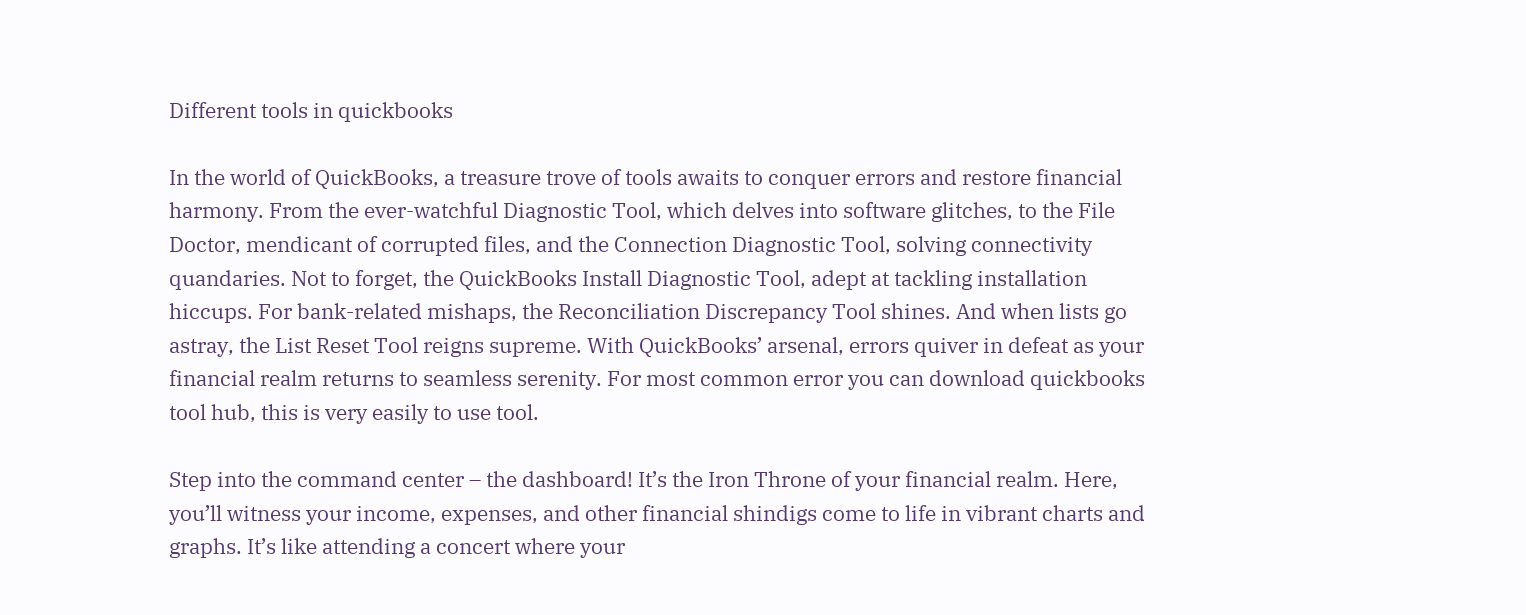Different tools in quickbooks

In the world of QuickBooks, a treasure trove of tools awaits to conquer errors and restore financial harmony. From the ever-watchful Diagnostic Tool, which delves into software glitches, to the File Doctor, mendicant of corrupted files, and the Connection Diagnostic Tool, solving connectivity quandaries. Not to forget, the QuickBooks Install Diagnostic Tool, adept at tackling installation hiccups. For bank-related mishaps, the Reconciliation Discrepancy Tool shines. And when lists go astray, the List Reset Tool reigns supreme. With QuickBooks’ arsenal, errors quiver in defeat as your financial realm returns to seamless serenity. For most common error you can download quickbooks tool hub, this is very easily to use tool.

Step into the command center – the dashboard! It’s the Iron Throne of your financial realm. Here, you’ll witness your income, expenses, and other financial shindigs come to life in vibrant charts and graphs. It’s like attending a concert where your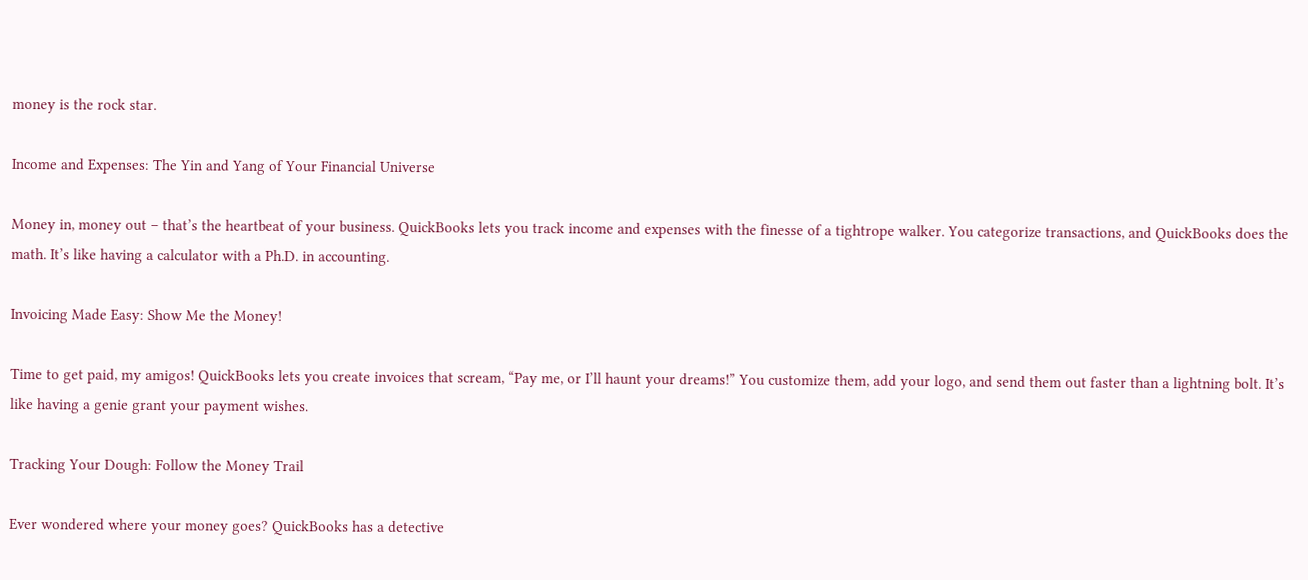money is the rock star.

Income and Expenses: The Yin and Yang of Your Financial Universe

Money in, money out – that’s the heartbeat of your business. QuickBooks lets you track income and expenses with the finesse of a tightrope walker. You categorize transactions, and QuickBooks does the math. It’s like having a calculator with a Ph.D. in accounting.

Invoicing Made Easy: Show Me the Money!

Time to get paid, my amigos! QuickBooks lets you create invoices that scream, “Pay me, or I’ll haunt your dreams!” You customize them, add your logo, and send them out faster than a lightning bolt. It’s like having a genie grant your payment wishes.

Tracking Your Dough: Follow the Money Trail

Ever wondered where your money goes? QuickBooks has a detective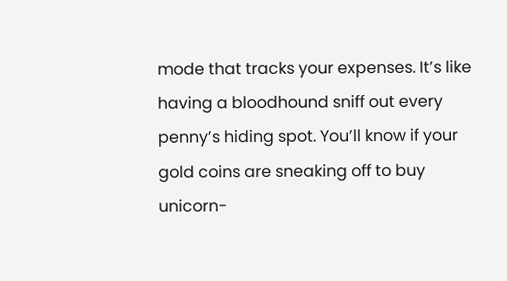mode that tracks your expenses. It’s like having a bloodhound sniff out every penny’s hiding spot. You’ll know if your gold coins are sneaking off to buy unicorn-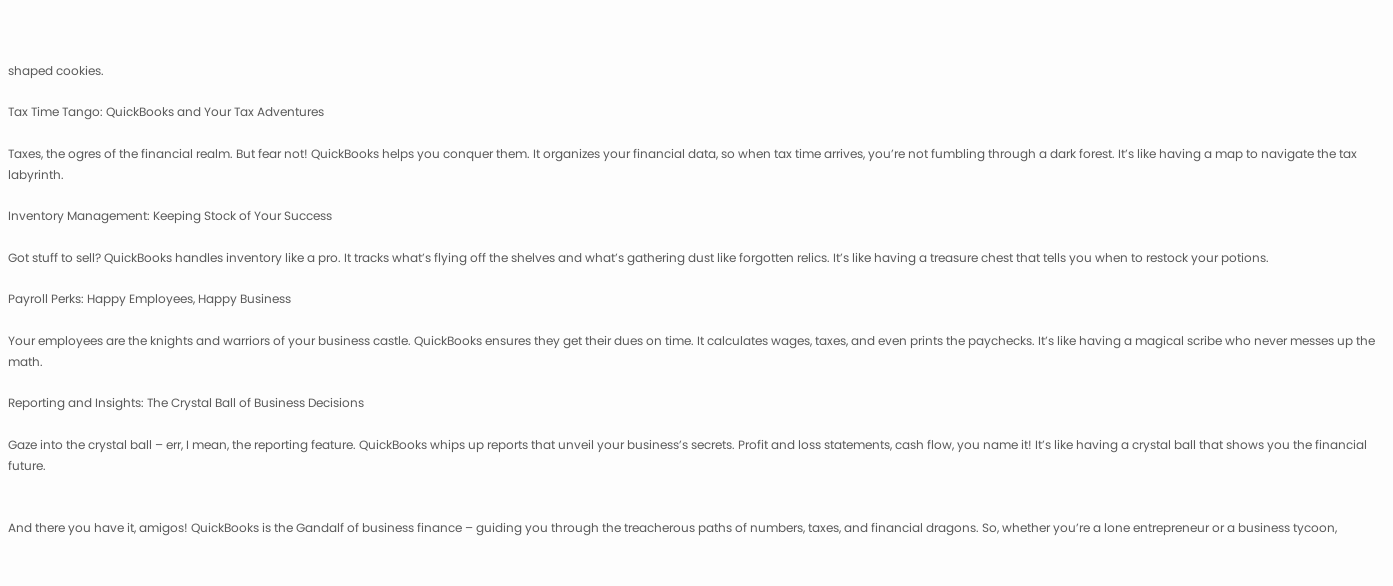shaped cookies.

Tax Time Tango: QuickBooks and Your Tax Adventures

Taxes, the ogres of the financial realm. But fear not! QuickBooks helps you conquer them. It organizes your financial data, so when tax time arrives, you’re not fumbling through a dark forest. It’s like having a map to navigate the tax labyrinth.

Inventory Management: Keeping Stock of Your Success

Got stuff to sell? QuickBooks handles inventory like a pro. It tracks what’s flying off the shelves and what’s gathering dust like forgotten relics. It’s like having a treasure chest that tells you when to restock your potions.

Payroll Perks: Happy Employees, Happy Business

Your employees are the knights and warriors of your business castle. QuickBooks ensures they get their dues on time. It calculates wages, taxes, and even prints the paychecks. It’s like having a magical scribe who never messes up the math.

Reporting and Insights: The Crystal Ball of Business Decisions

Gaze into the crystal ball – err, I mean, the reporting feature. QuickBooks whips up reports that unveil your business’s secrets. Profit and loss statements, cash flow, you name it! It’s like having a crystal ball that shows you the financial future.


And there you have it, amigos! QuickBooks is the Gandalf of business finance – guiding you through the treacherous paths of numbers, taxes, and financial dragons. So, whether you’re a lone entrepreneur or a business tycoon,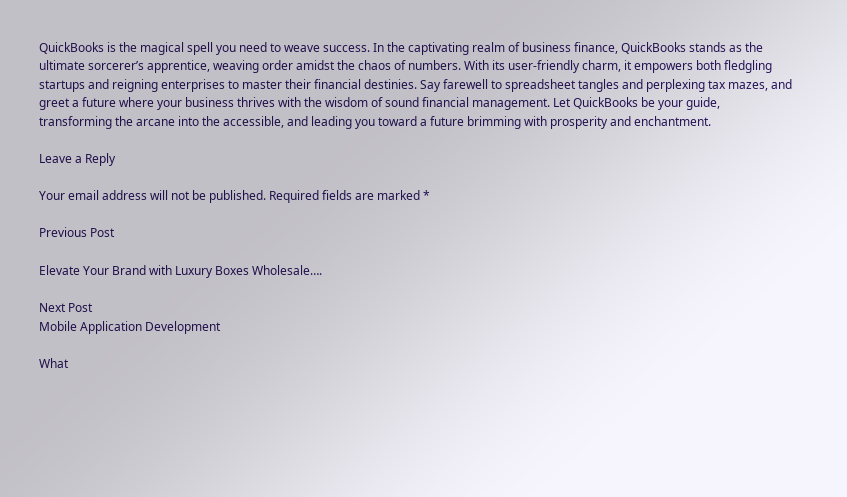QuickBooks is the magical spell you need to weave success. In the captivating realm of business finance, QuickBooks stands as the ultimate sorcerer’s apprentice, weaving order amidst the chaos of numbers. With its user-friendly charm, it empowers both fledgling startups and reigning enterprises to master their financial destinies. Say farewell to spreadsheet tangles and perplexing tax mazes, and greet a future where your business thrives with the wisdom of sound financial management. Let QuickBooks be your guide, transforming the arcane into the accessible, and leading you toward a future brimming with prosperity and enchantment.

Leave a Reply

Your email address will not be published. Required fields are marked *

Previous Post

Elevate Your Brand with Luxury Boxes Wholesale….

Next Post
Mobile Application Development

What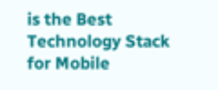is the Best Technology Stack for Mobile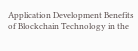Application Development Benefits of Blockchain Technology in the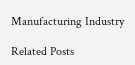Manufacturing Industry

Related Posts